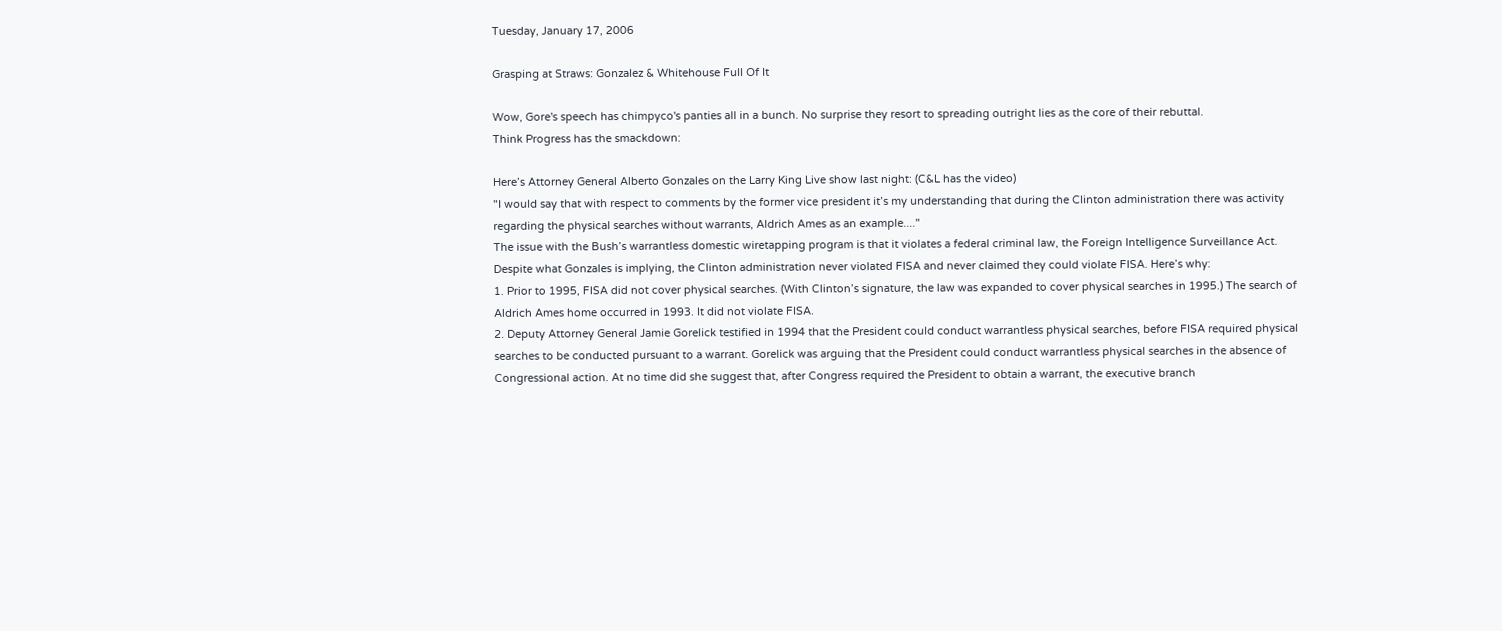Tuesday, January 17, 2006

Grasping at Straws: Gonzalez & Whitehouse Full Of It

Wow, Gore's speech has chimpyco's panties all in a bunch. No surprise they resort to spreading outright lies as the core of their rebuttal.
Think Progress has the smackdown:

Here’s Attorney General Alberto Gonzales on the Larry King Live show last night: (C&L has the video)
"I would say that with respect to comments by the former vice president it’s my understanding that during the Clinton administration there was activity regarding the physical searches without warrants, Aldrich Ames as an example...."
The issue with the Bush’s warrantless domestic wiretapping program is that it violates a federal criminal law, the Foreign Intelligence Surveillance Act. Despite what Gonzales is implying, the Clinton administration never violated FISA and never claimed they could violate FISA. Here’s why:
1. Prior to 1995, FISA did not cover physical searches. (With Clinton’s signature, the law was expanded to cover physical searches in 1995.) The search of Aldrich Ames home occurred in 1993. It did not violate FISA.
2. Deputy Attorney General Jamie Gorelick testified in 1994 that the President could conduct warrantless physical searches, before FISA required physical searches to be conducted pursuant to a warrant. Gorelick was arguing that the President could conduct warrantless physical searches in the absence of Congressional action. At no time did she suggest that, after Congress required the President to obtain a warrant, the executive branch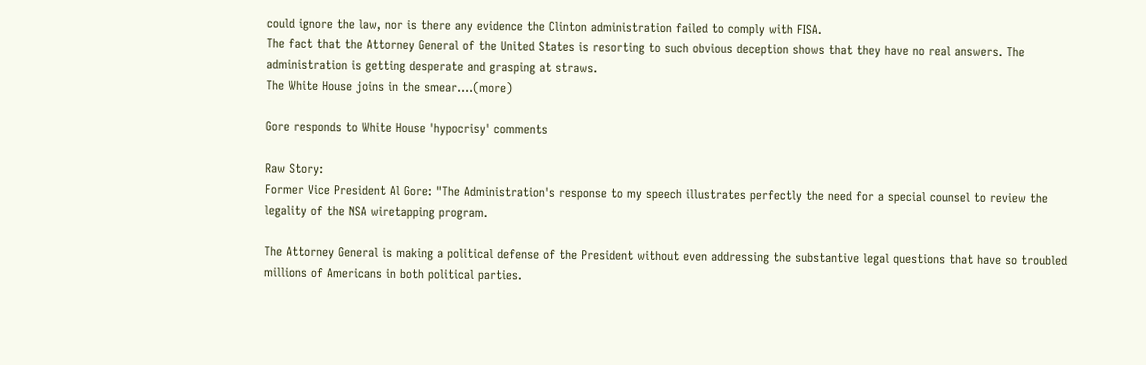could ignore the law, nor is there any evidence the Clinton administration failed to comply with FISA.
The fact that the Attorney General of the United States is resorting to such obvious deception shows that they have no real answers. The administration is getting desperate and grasping at straws.
The White House joins in the smear....(more)

Gore responds to White House 'hypocrisy' comments

Raw Story:
Former Vice President Al Gore: "The Administration's response to my speech illustrates perfectly the need for a special counsel to review the legality of the NSA wiretapping program.

The Attorney General is making a political defense of the President without even addressing the substantive legal questions that have so troubled millions of Americans in both political parties.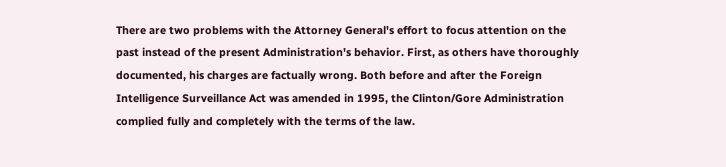There are two problems with the Attorney General's effort to focus attention on the past instead of the present Administration's behavior. First, as others have thoroughly documented, his charges are factually wrong. Both before and after the Foreign Intelligence Surveillance Act was amended in 1995, the Clinton/Gore Administration complied fully and completely with the terms of the law.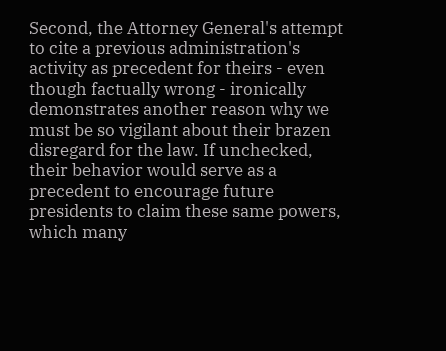Second, the Attorney General's attempt to cite a previous administration's activity as precedent for theirs - even though factually wrong - ironically demonstrates another reason why we must be so vigilant about their brazen disregard for the law. If unchecked, their behavior would serve as a precedent to encourage future presidents to claim these same powers, which many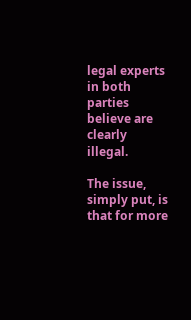legal experts in both parties believe are clearly illegal.

The issue, simply put, is that for more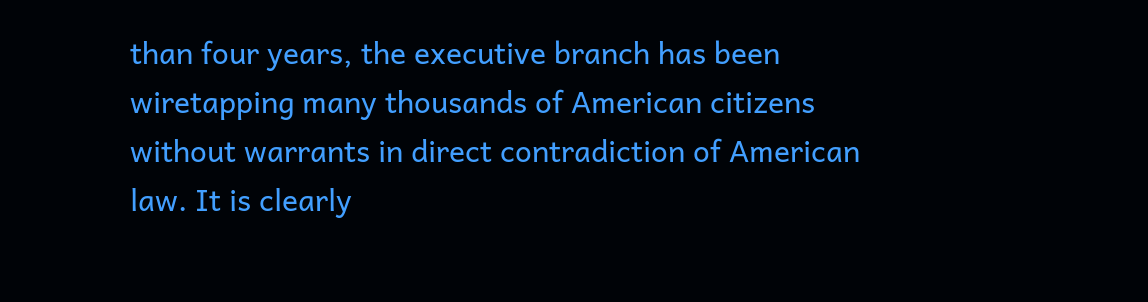than four years, the executive branch has been wiretapping many thousands of American citizens without warrants in direct contradiction of American law. It is clearly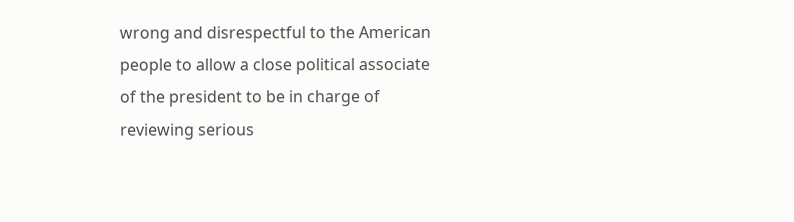wrong and disrespectful to the American people to allow a close political associate of the president to be in charge of reviewing serious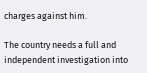charges against him.

The country needs a full and independent investigation into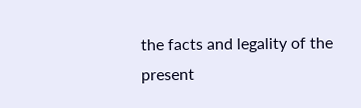the facts and legality of the present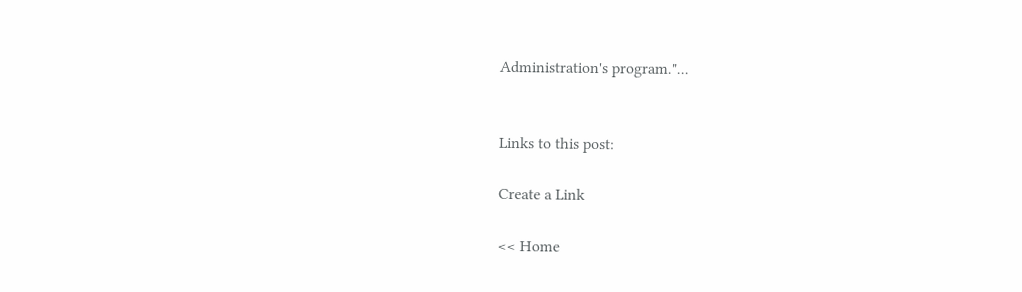Administration's program."...


Links to this post:

Create a Link

<< Home